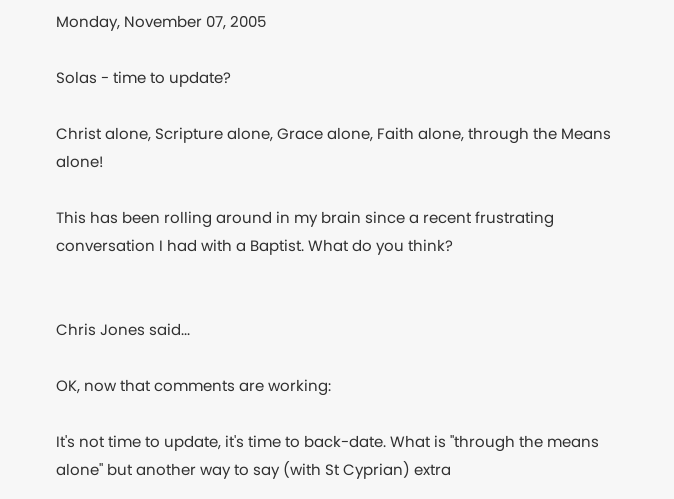Monday, November 07, 2005

Solas - time to update?

Christ alone, Scripture alone, Grace alone, Faith alone, through the Means alone!

This has been rolling around in my brain since a recent frustrating conversation I had with a Baptist. What do you think?


Chris Jones said...

OK, now that comments are working:

It's not time to update, it's time to back-date. What is "through the means
alone" but another way to say (with St Cyprian) extra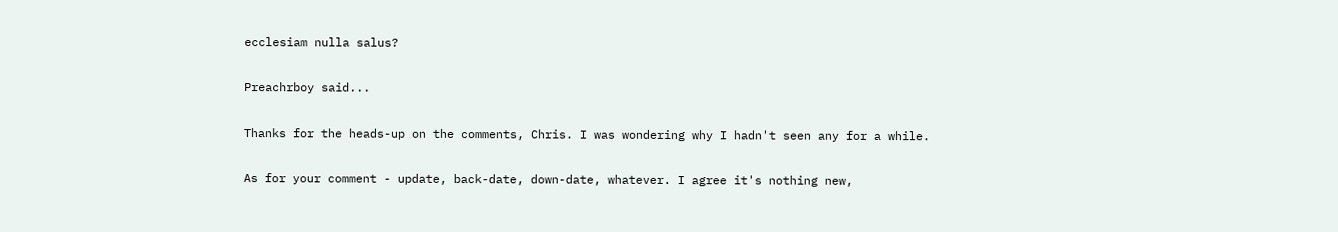ecclesiam nulla salus?

Preachrboy said...

Thanks for the heads-up on the comments, Chris. I was wondering why I hadn't seen any for a while.

As for your comment - update, back-date, down-date, whatever. I agree it's nothing new,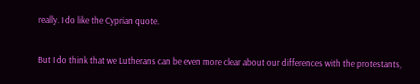really. I do like the Cyprian quote.

But I do think that we Lutherans can be even more clear about our differences with the protestants,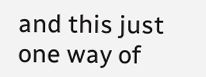and this just one way of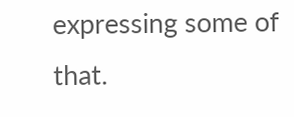expressing some of that.